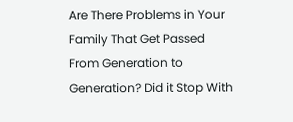Are There Problems in Your Family That Get Passed From Generation to Generation? Did it Stop With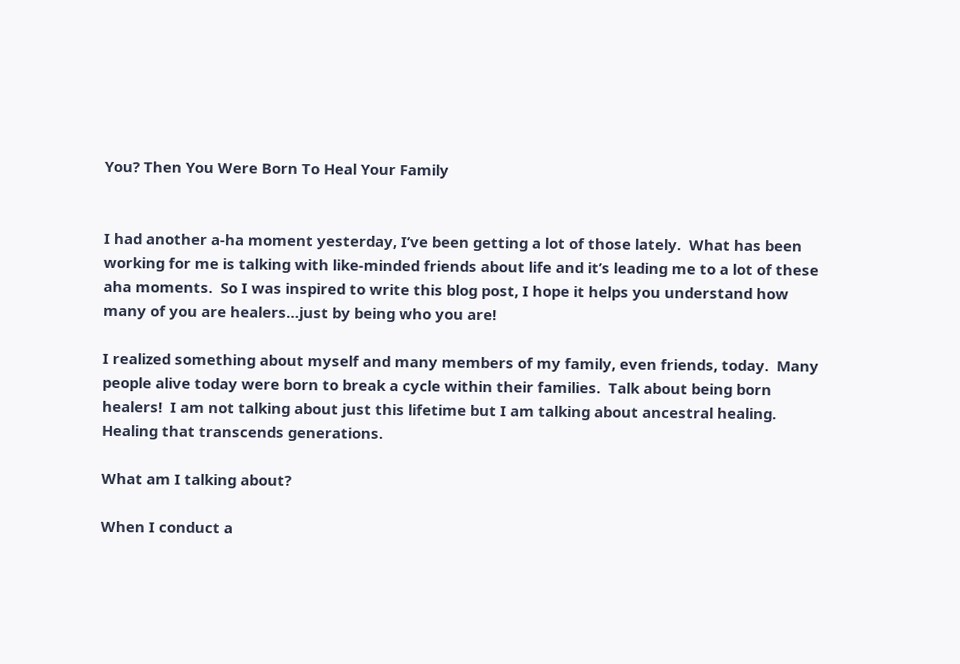You? Then You Were Born To Heal Your Family


I had another a-ha moment yesterday, I’ve been getting a lot of those lately.  What has been working for me is talking with like-minded friends about life and it’s leading me to a lot of these aha moments.  So I was inspired to write this blog post, I hope it helps you understand how many of you are healers…just by being who you are!

I realized something about myself and many members of my family, even friends, today.  Many people alive today were born to break a cycle within their families.  Talk about being born healers!  I am not talking about just this lifetime but I am talking about ancestral healing.  Healing that transcends generations.

What am I talking about?

When I conduct a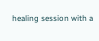healing session with a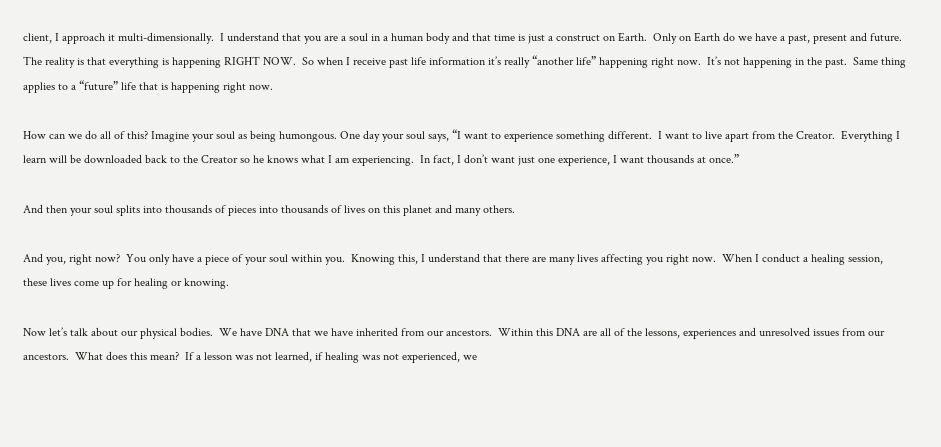client, I approach it multi-dimensionally.  I understand that you are a soul in a human body and that time is just a construct on Earth.  Only on Earth do we have a past, present and future.  The reality is that everything is happening RIGHT NOW.  So when I receive past life information it’s really “another life” happening right now.  It’s not happening in the past.  Same thing applies to a “future” life that is happening right now.

How can we do all of this? Imagine your soul as being humongous. One day your soul says, “I want to experience something different.  I want to live apart from the Creator.  Everything I learn will be downloaded back to the Creator so he knows what I am experiencing.  In fact, I don’t want just one experience, I want thousands at once.”

And then your soul splits into thousands of pieces into thousands of lives on this planet and many others.

And you, right now?  You only have a piece of your soul within you.  Knowing this, I understand that there are many lives affecting you right now.  When I conduct a healing session, these lives come up for healing or knowing.

Now let’s talk about our physical bodies.  We have DNA that we have inherited from our ancestors.  Within this DNA are all of the lessons, experiences and unresolved issues from our ancestors.  What does this mean?  If a lesson was not learned, if healing was not experienced, we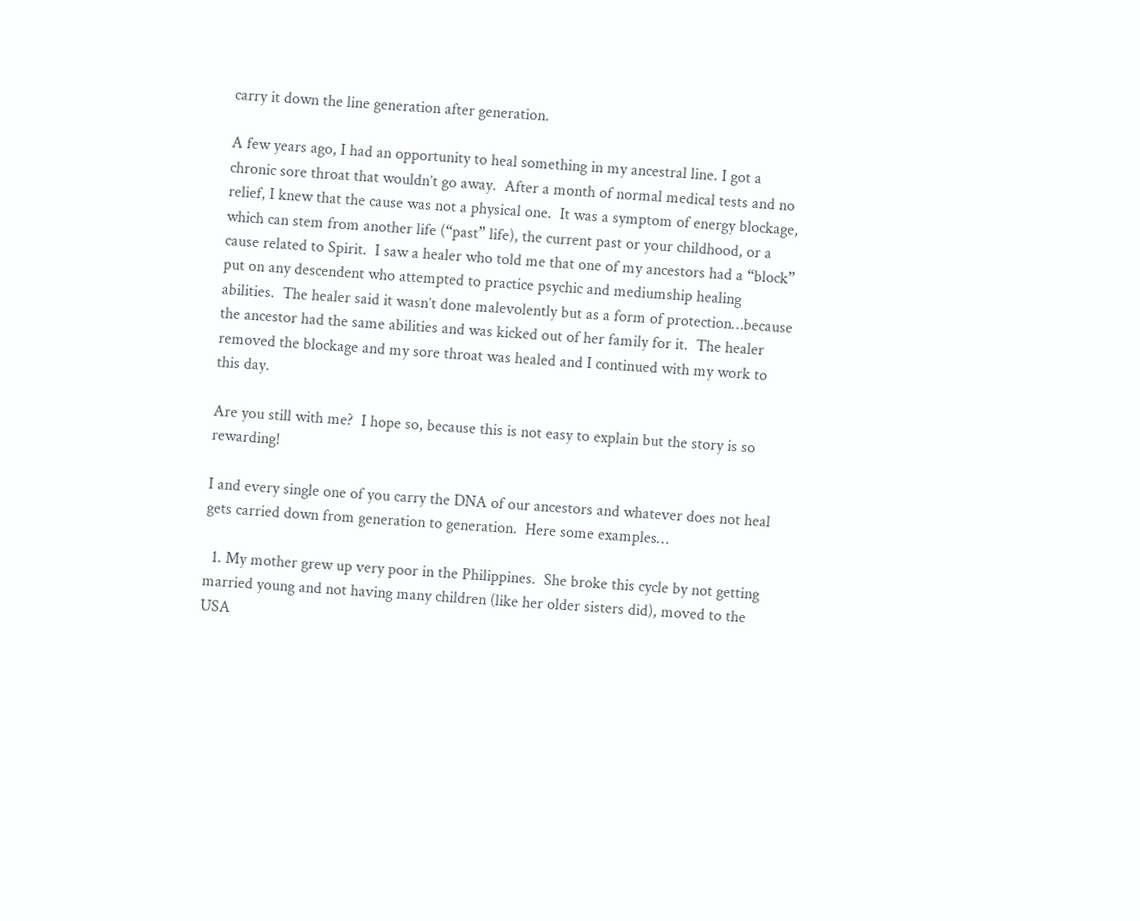carry it down the line generation after generation.

A few years ago, I had an opportunity to heal something in my ancestral line. I got a chronic sore throat that wouldn’t go away.  After a month of normal medical tests and no relief, I knew that the cause was not a physical one.  It was a symptom of energy blockage, which can stem from another life (“past” life), the current past or your childhood, or a cause related to Spirit.  I saw a healer who told me that one of my ancestors had a “block” put on any descendent who attempted to practice psychic and mediumship healing abilities.  The healer said it wasn’t done malevolently but as a form of protection…because the ancestor had the same abilities and was kicked out of her family for it.  The healer removed the blockage and my sore throat was healed and I continued with my work to this day.

Are you still with me?  I hope so, because this is not easy to explain but the story is so rewarding!

I and every single one of you carry the DNA of our ancestors and whatever does not heal gets carried down from generation to generation.  Here some examples…

  1. My mother grew up very poor in the Philippines.  She broke this cycle by not getting married young and not having many children (like her older sisters did), moved to the USA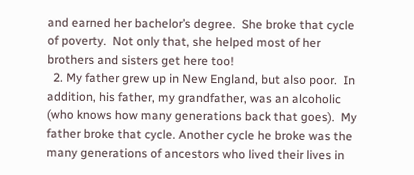and earned her bachelor’s degree.  She broke that cycle of poverty.  Not only that, she helped most of her brothers and sisters get here too!
  2. My father grew up in New England, but also poor.  In addition, his father, my grandfather, was an alcoholic (who knows how many generations back that goes).  My father broke that cycle. Another cycle he broke was the many generations of ancestors who lived their lives in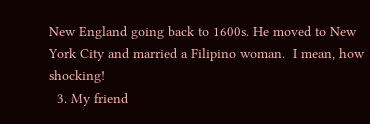New England going back to 1600s. He moved to New York City and married a Filipino woman.  I mean, how shocking!
  3. My friend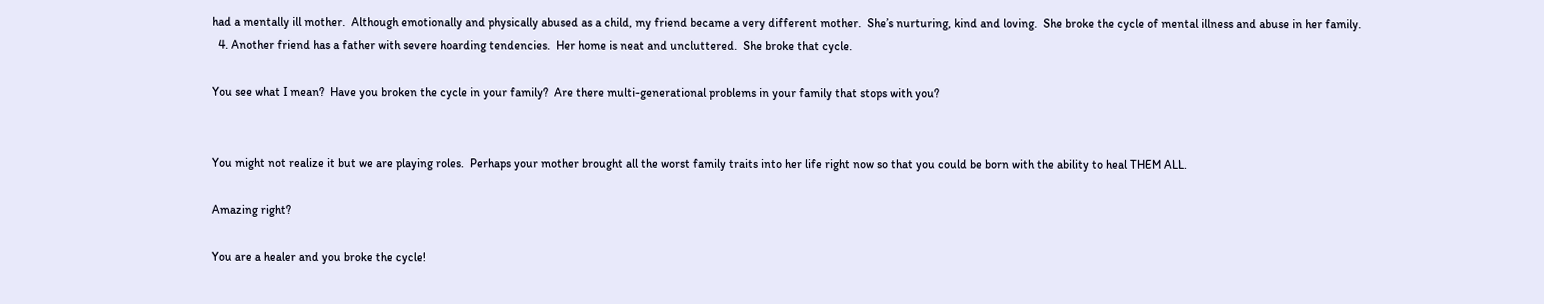had a mentally ill mother.  Although emotionally and physically abused as a child, my friend became a very different mother.  She’s nurturing, kind and loving.  She broke the cycle of mental illness and abuse in her family.
  4. Another friend has a father with severe hoarding tendencies.  Her home is neat and uncluttered.  She broke that cycle.

You see what I mean?  Have you broken the cycle in your family?  Are there multi-generational problems in your family that stops with you?


You might not realize it but we are playing roles.  Perhaps your mother brought all the worst family traits into her life right now so that you could be born with the ability to heal THEM ALL.

Amazing right?

You are a healer and you broke the cycle!